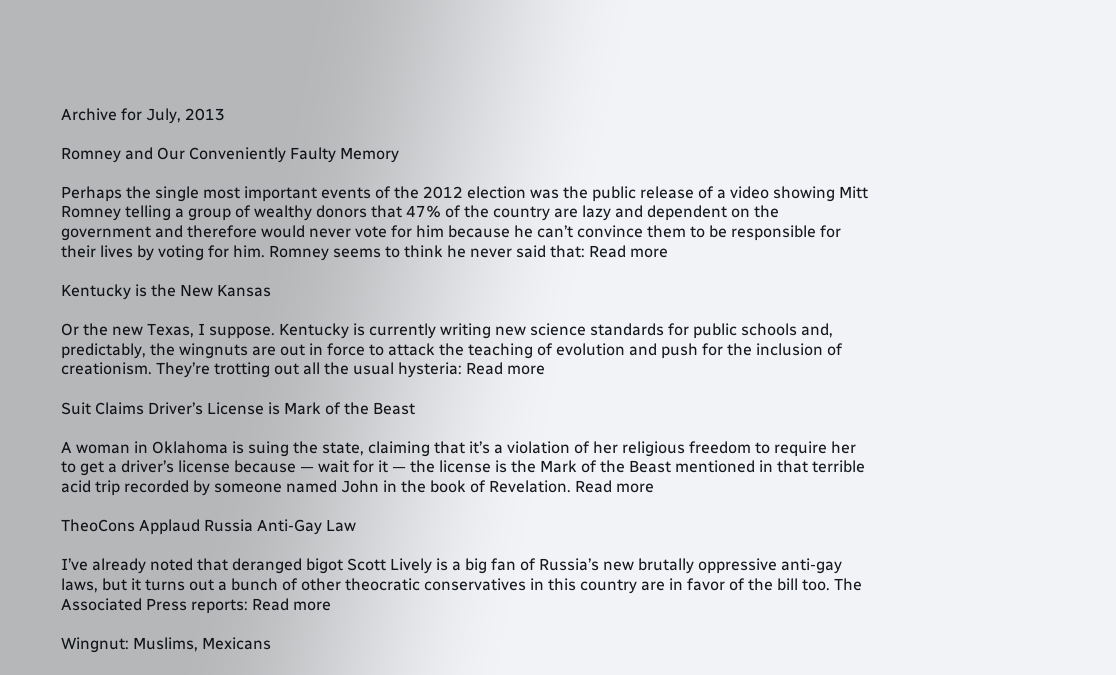Archive for July, 2013

Romney and Our Conveniently Faulty Memory

Perhaps the single most important events of the 2012 election was the public release of a video showing Mitt Romney telling a group of wealthy donors that 47% of the country are lazy and dependent on the government and therefore would never vote for him because he can’t convince them to be responsible for their lives by voting for him. Romney seems to think he never said that: Read more

Kentucky is the New Kansas

Or the new Texas, I suppose. Kentucky is currently writing new science standards for public schools and, predictably, the wingnuts are out in force to attack the teaching of evolution and push for the inclusion of creationism. They’re trotting out all the usual hysteria: Read more

Suit Claims Driver’s License is Mark of the Beast

A woman in Oklahoma is suing the state, claiming that it’s a violation of her religious freedom to require her to get a driver’s license because — wait for it — the license is the Mark of the Beast mentioned in that terrible acid trip recorded by someone named John in the book of Revelation. Read more

TheoCons Applaud Russia Anti-Gay Law

I’ve already noted that deranged bigot Scott Lively is a big fan of Russia’s new brutally oppressive anti-gay laws, but it turns out a bunch of other theocratic conservatives in this country are in favor of the bill too. The Associated Press reports: Read more

Wingnut: Muslims, Mexicans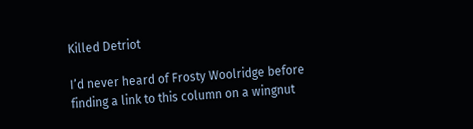Killed Detriot

I’d never heard of Frosty Woolridge before finding a link to this column on a wingnut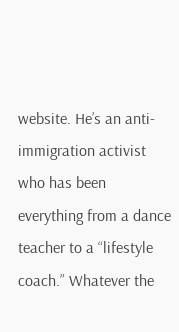website. He’s an anti-immigration activist who has been everything from a dance teacher to a “lifestyle coach.” Whatever the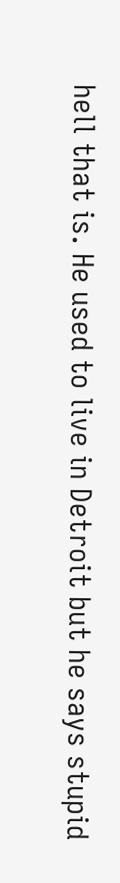hell that is. He used to live in Detroit but he says stupid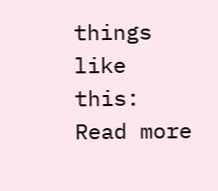things like this: Read more